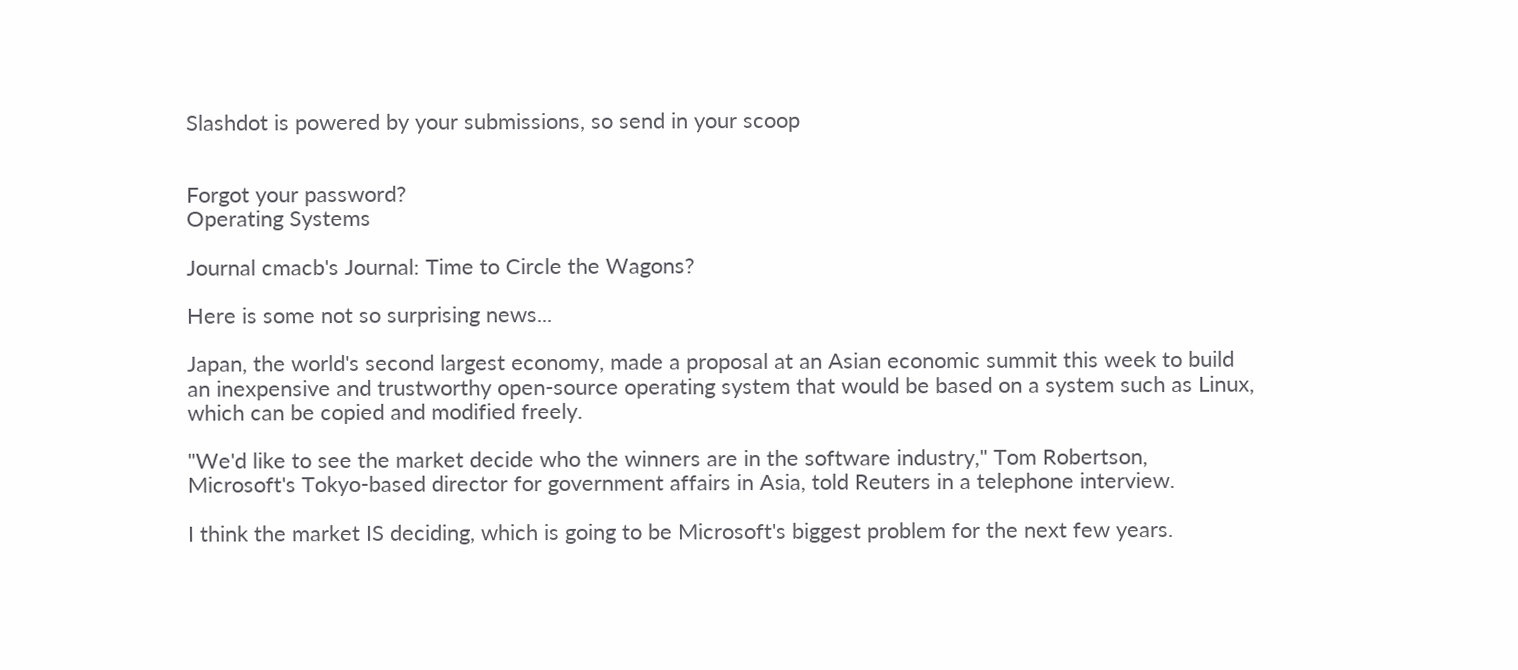Slashdot is powered by your submissions, so send in your scoop


Forgot your password?
Operating Systems

Journal cmacb's Journal: Time to Circle the Wagons?

Here is some not so surprising news...

Japan, the world's second largest economy, made a proposal at an Asian economic summit this week to build an inexpensive and trustworthy open-source operating system that would be based on a system such as Linux, which can be copied and modified freely.

"We'd like to see the market decide who the winners are in the software industry," Tom Robertson, Microsoft's Tokyo-based director for government affairs in Asia, told Reuters in a telephone interview.

I think the market IS deciding, which is going to be Microsoft's biggest problem for the next few years.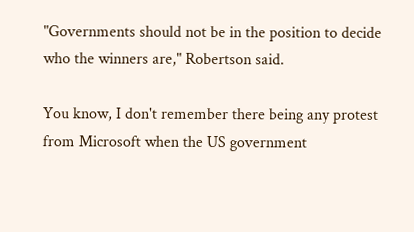"Governments should not be in the position to decide who the winners are," Robertson said.

You know, I don't remember there being any protest from Microsoft when the US government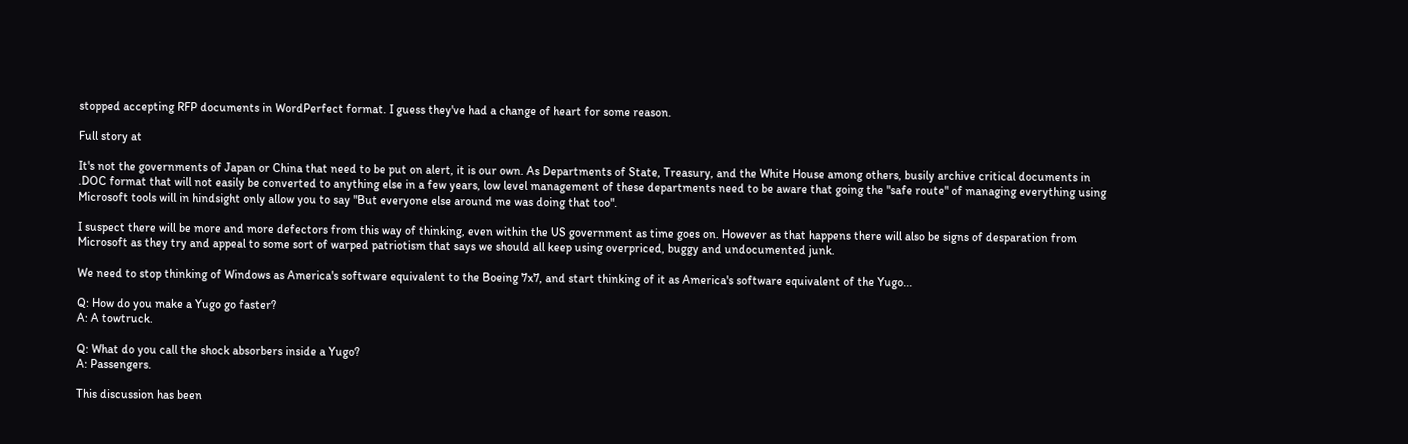stopped accepting RFP documents in WordPerfect format. I guess they've had a change of heart for some reason.

Full story at

It's not the governments of Japan or China that need to be put on alert, it is our own. As Departments of State, Treasury, and the White House among others, busily archive critical documents in .DOC format that will not easily be converted to anything else in a few years, low level management of these departments need to be aware that going the "safe route" of managing everything using Microsoft tools will in hindsight only allow you to say "But everyone else around me was doing that too".

I suspect there will be more and more defectors from this way of thinking, even within the US government as time goes on. However as that happens there will also be signs of desparation from Microsoft as they try and appeal to some sort of warped patriotism that says we should all keep using overpriced, buggy and undocumented junk.

We need to stop thinking of Windows as America's software equivalent to the Boeing 7x7, and start thinking of it as America's software equivalent of the Yugo...

Q: How do you make a Yugo go faster?
A: A towtruck.

Q: What do you call the shock absorbers inside a Yugo?
A: Passengers.

This discussion has been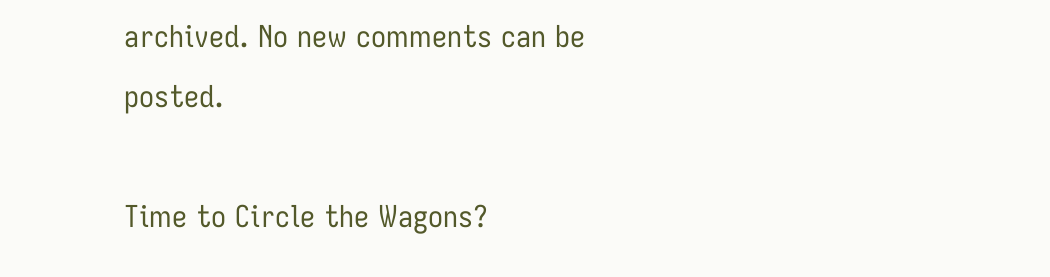archived. No new comments can be posted.

Time to Circle the Wagons?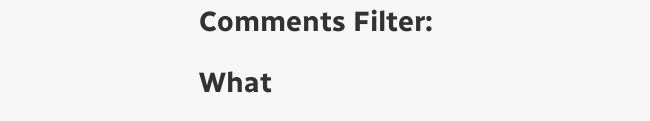Comments Filter:

What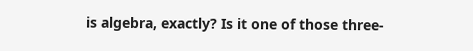is algebra, exactly? Is it one of those three-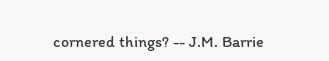cornered things? -- J.M. Barrie